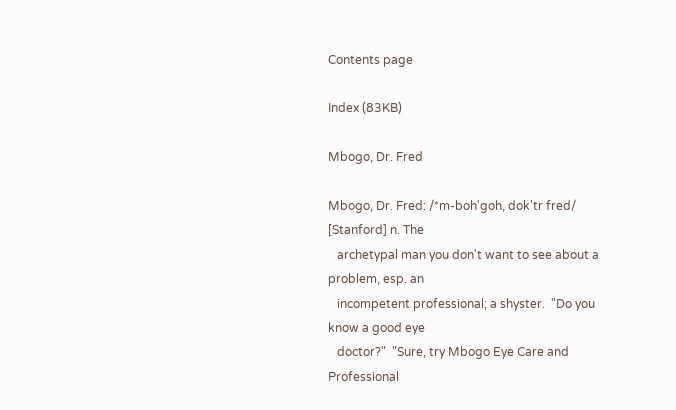Contents page

Index (83KB)

Mbogo, Dr. Fred

Mbogo, Dr. Fred: /*m-boh'goh, dok'tr fred/ [Stanford] n. The
   archetypal man you don't want to see about a problem, esp. an
   incompetent professional; a shyster.  "Do you know a good eye
   doctor?"  "Sure, try Mbogo Eye Care and Professional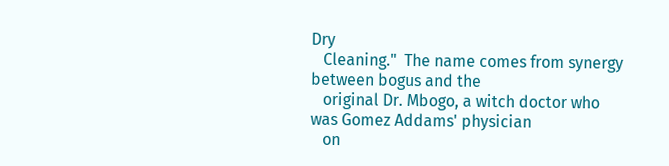Dry
   Cleaning."  The name comes from synergy between bogus and the
   original Dr. Mbogo, a witch doctor who was Gomez Addams' physician
   on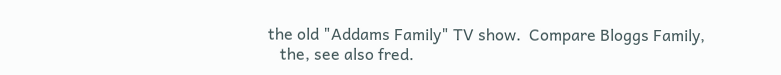the old "Addams Family" TV show.  Compare Bloggs Family,
   the, see also fred.